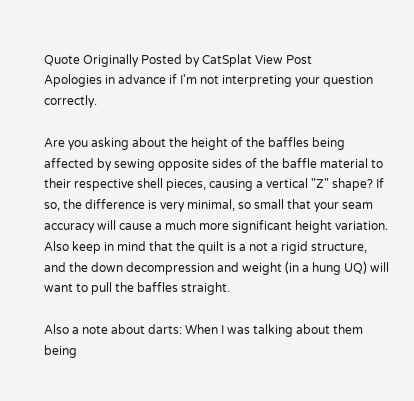Quote Originally Posted by CatSplat View Post
Apologies in advance if I'm not interpreting your question correctly.

Are you asking about the height of the baffles being affected by sewing opposite sides of the baffle material to their respective shell pieces, causing a vertical "Z" shape? If so, the difference is very minimal, so small that your seam accuracy will cause a much more significant height variation. Also keep in mind that the quilt is a not a rigid structure, and the down decompression and weight (in a hung UQ) will want to pull the baffles straight.

Also a note about darts: When I was talking about them being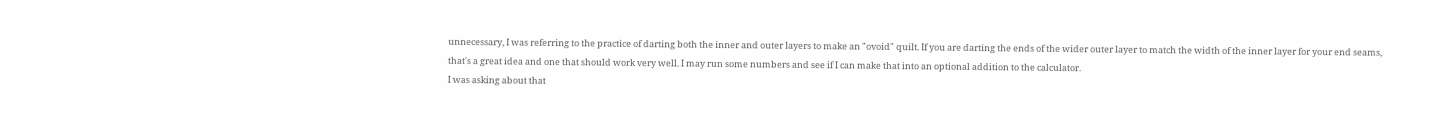unnecessary, I was referring to the practice of darting both the inner and outer layers to make an "ovoid" quilt. If you are darting the ends of the wider outer layer to match the width of the inner layer for your end seams, that's a great idea and one that should work very well. I may run some numbers and see if I can make that into an optional addition to the calculator.
I was asking about that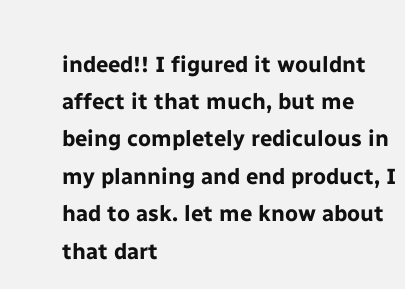indeed!! I figured it wouldnt affect it that much, but me being completely rediculous in my planning and end product, I had to ask. let me know about that dart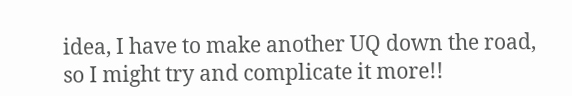idea, I have to make another UQ down the road, so I might try and complicate it more!!